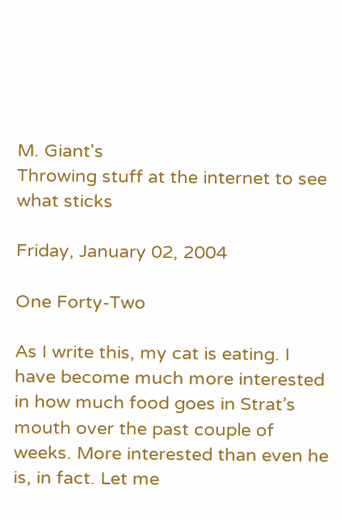M. Giant's
Throwing stuff at the internet to see what sticks

Friday, January 02, 2004

One Forty-Two

As I write this, my cat is eating. I have become much more interested in how much food goes in Strat’s mouth over the past couple of weeks. More interested than even he is, in fact. Let me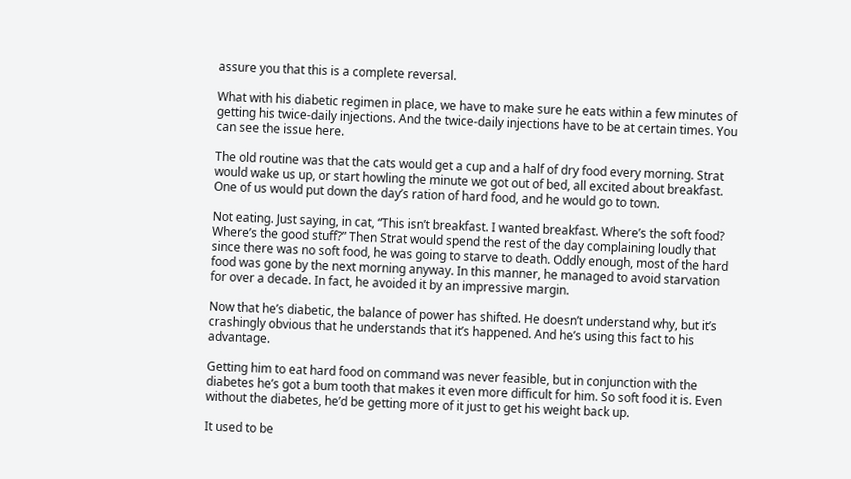assure you that this is a complete reversal.

What with his diabetic regimen in place, we have to make sure he eats within a few minutes of getting his twice-daily injections. And the twice-daily injections have to be at certain times. You can see the issue here.

The old routine was that the cats would get a cup and a half of dry food every morning. Strat would wake us up, or start howling the minute we got out of bed, all excited about breakfast. One of us would put down the day’s ration of hard food, and he would go to town.

Not eating. Just saying, in cat, “This isn’t breakfast. I wanted breakfast. Where’s the soft food? Where’s the good stuff?” Then Strat would spend the rest of the day complaining loudly that since there was no soft food, he was going to starve to death. Oddly enough, most of the hard food was gone by the next morning anyway. In this manner, he managed to avoid starvation for over a decade. In fact, he avoided it by an impressive margin.

Now that he’s diabetic, the balance of power has shifted. He doesn’t understand why, but it’s crashingly obvious that he understands that it’s happened. And he’s using this fact to his advantage.

Getting him to eat hard food on command was never feasible, but in conjunction with the diabetes he’s got a bum tooth that makes it even more difficult for him. So soft food it is. Even without the diabetes, he’d be getting more of it just to get his weight back up.

It used to be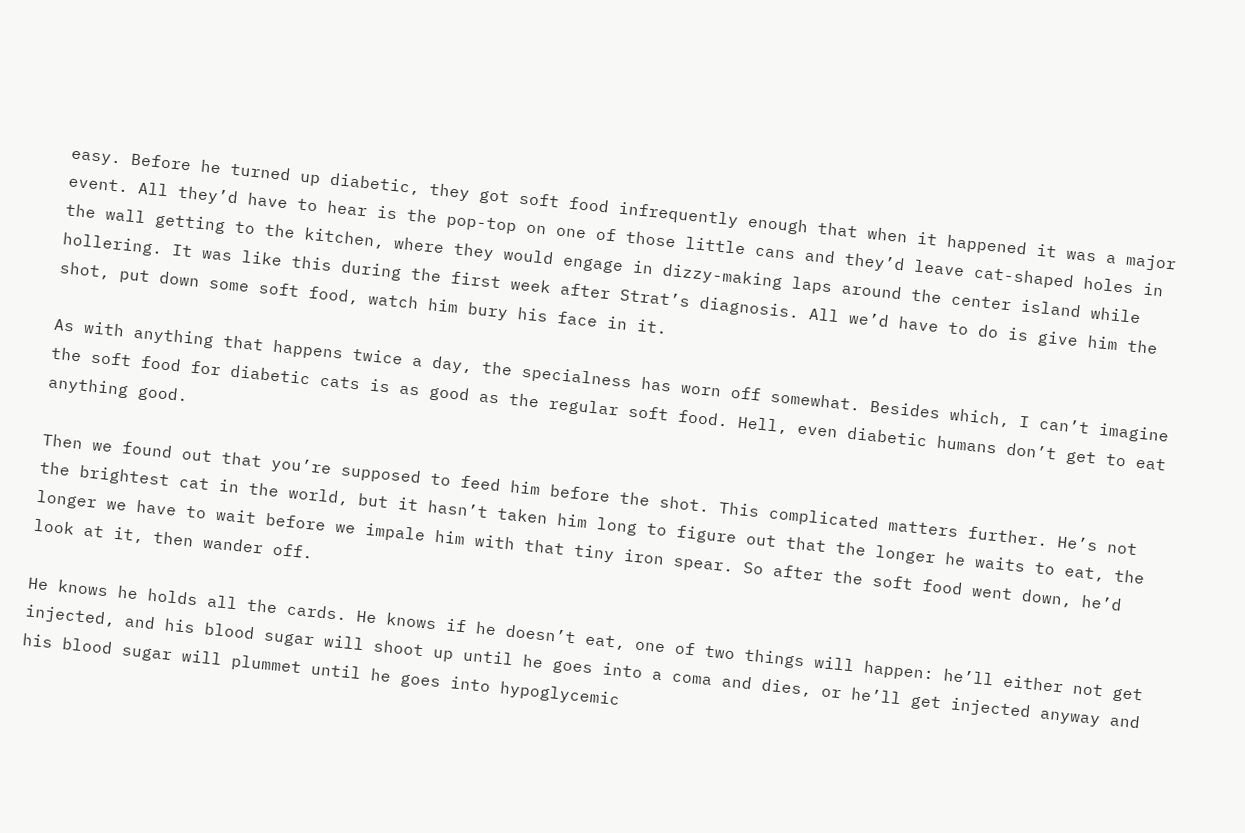easy. Before he turned up diabetic, they got soft food infrequently enough that when it happened it was a major event. All they’d have to hear is the pop-top on one of those little cans and they’d leave cat-shaped holes in the wall getting to the kitchen, where they would engage in dizzy-making laps around the center island while hollering. It was like this during the first week after Strat’s diagnosis. All we’d have to do is give him the shot, put down some soft food, watch him bury his face in it.

As with anything that happens twice a day, the specialness has worn off somewhat. Besides which, I can’t imagine the soft food for diabetic cats is as good as the regular soft food. Hell, even diabetic humans don’t get to eat anything good.

Then we found out that you’re supposed to feed him before the shot. This complicated matters further. He’s not the brightest cat in the world, but it hasn’t taken him long to figure out that the longer he waits to eat, the longer we have to wait before we impale him with that tiny iron spear. So after the soft food went down, he’d look at it, then wander off.

He knows he holds all the cards. He knows if he doesn’t eat, one of two things will happen: he’ll either not get injected, and his blood sugar will shoot up until he goes into a coma and dies, or he’ll get injected anyway and his blood sugar will plummet until he goes into hypoglycemic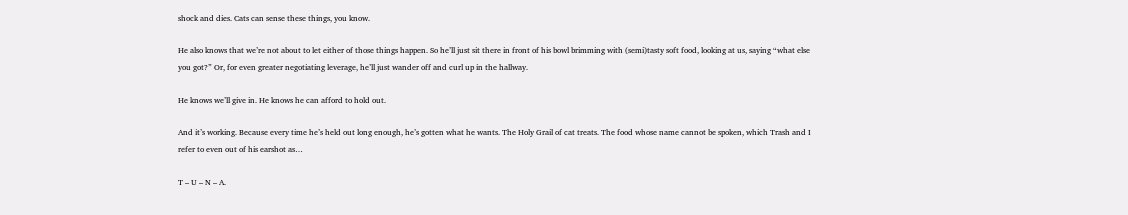shock and dies. Cats can sense these things, you know.

He also knows that we’re not about to let either of those things happen. So he’ll just sit there in front of his bowl brimming with (semi)tasty soft food, looking at us, saying “what else you got?” Or, for even greater negotiating leverage, he’ll just wander off and curl up in the hallway.

He knows we’ll give in. He knows he can afford to hold out.

And it’s working. Because every time he’s held out long enough, he’s gotten what he wants. The Holy Grail of cat treats. The food whose name cannot be spoken, which Trash and I refer to even out of his earshot as…

T – U – N – A.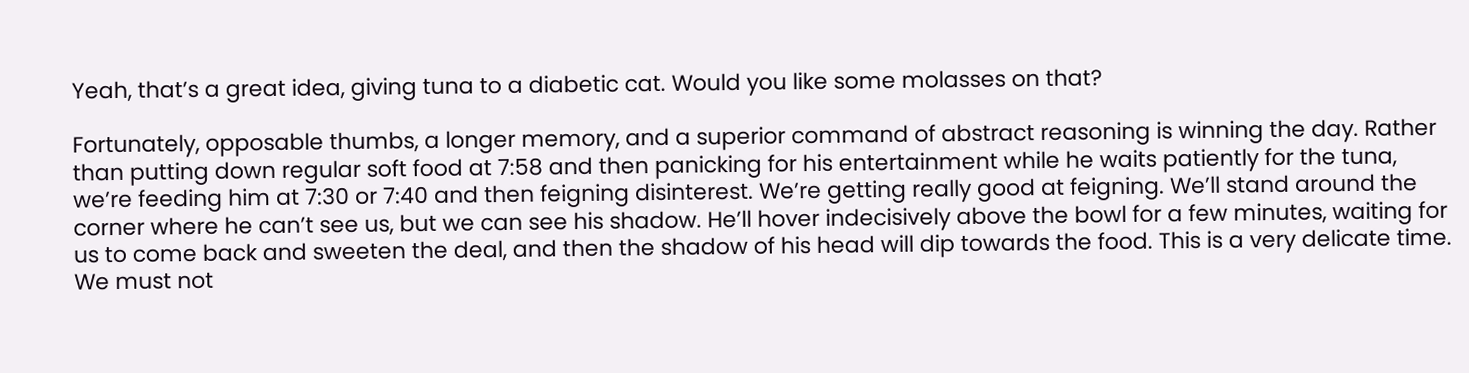Yeah, that’s a great idea, giving tuna to a diabetic cat. Would you like some molasses on that?

Fortunately, opposable thumbs, a longer memory, and a superior command of abstract reasoning is winning the day. Rather than putting down regular soft food at 7:58 and then panicking for his entertainment while he waits patiently for the tuna, we’re feeding him at 7:30 or 7:40 and then feigning disinterest. We’re getting really good at feigning. We’ll stand around the corner where he can’t see us, but we can see his shadow. He’ll hover indecisively above the bowl for a few minutes, waiting for us to come back and sweeten the deal, and then the shadow of his head will dip towards the food. This is a very delicate time. We must not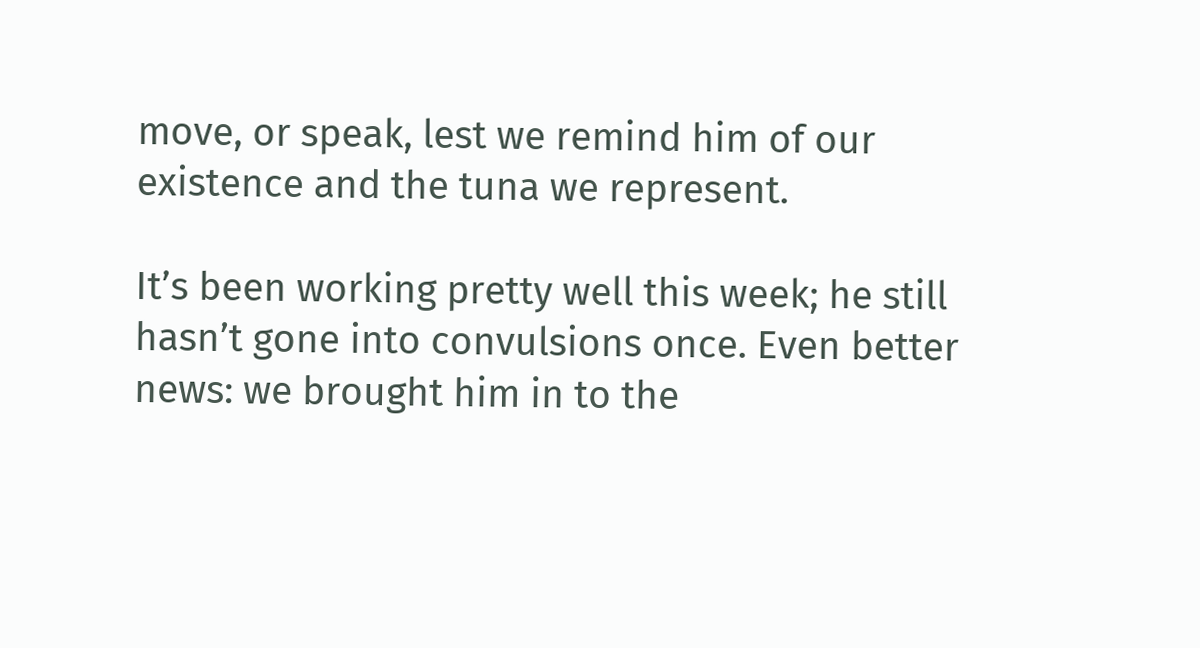move, or speak, lest we remind him of our existence and the tuna we represent.

It’s been working pretty well this week; he still hasn’t gone into convulsions once. Even better news: we brought him in to the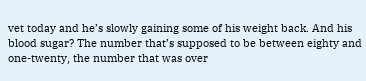vet today and he’s slowly gaining some of his weight back. And his blood sugar? The number that’s supposed to be between eighty and one-twenty, the number that was over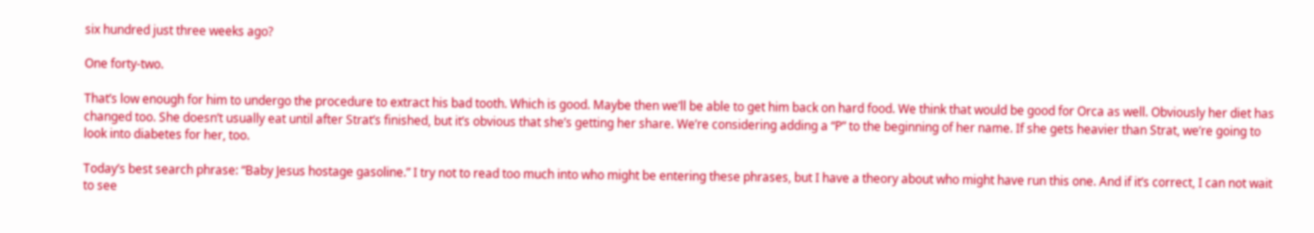six hundred just three weeks ago?

One forty-two.

That’s low enough for him to undergo the procedure to extract his bad tooth. Which is good. Maybe then we’ll be able to get him back on hard food. We think that would be good for Orca as well. Obviously her diet has changed too. She doesn’t usually eat until after Strat’s finished, but it’s obvious that she’s getting her share. We’re considering adding a “P” to the beginning of her name. If she gets heavier than Strat, we’re going to look into diabetes for her, too.

Today’s best search phrase: “Baby Jesus hostage gasoline.” I try not to read too much into who might be entering these phrases, but I have a theory about who might have run this one. And if it’s correct, I can not wait to see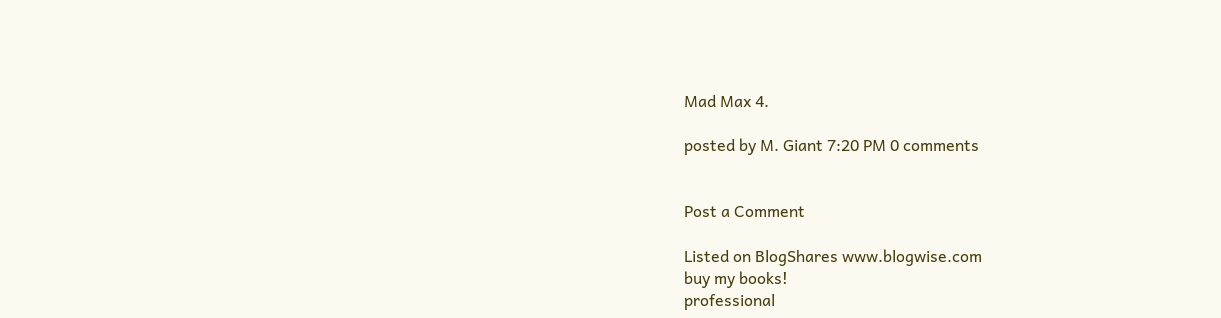Mad Max 4.

posted by M. Giant 7:20 PM 0 comments


Post a Comment

Listed on BlogShares www.blogwise.com
buy my books!
professional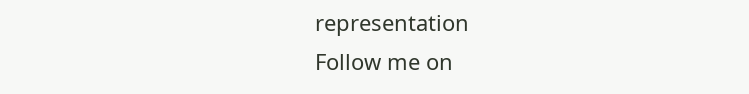representation
Follow me on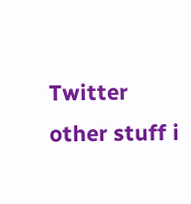Twitter
other stuff i